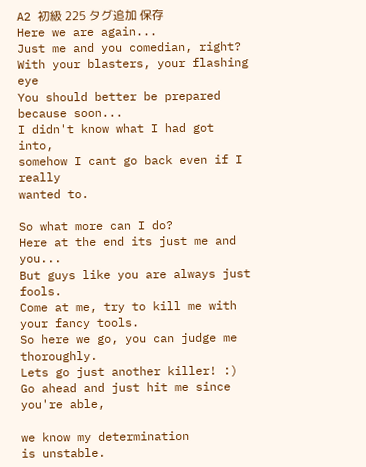A2 初級 225 タグ追加 保存
Here we are again...
Just me and you comedian, right?
With your blasters, your flashing eye
You should better be prepared because soon...
I didn't know what I had got into,
somehow I cant go back even if I really
wanted to.

So what more can I do?
Here at the end its just me and you...
But guys like you are always just fools.
Come at me, try to kill me with your fancy tools.
So here we go, you can judge me thoroughly.
Lets go just another killer! :)
Go ahead and just hit me since
you're able,

we know my determination
is unstable.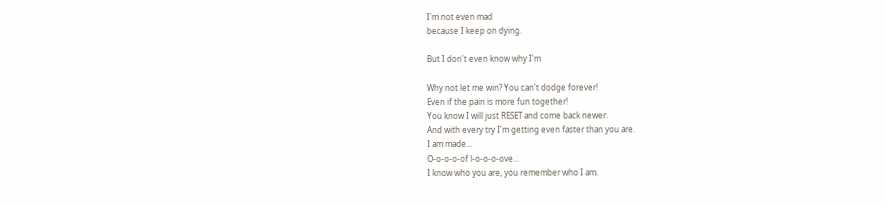I'm not even mad
because I keep on dying.

But I don't even know why I'm

Why not let me win? You can't dodge forever!
Even if the pain is more fun together!
You know I will just RESET and come back newer.
And with every try I'm getting even faster than you are.
I am made...
O-o-o-o-of l-o-o-o-ove...
I know who you are, you remember who I am.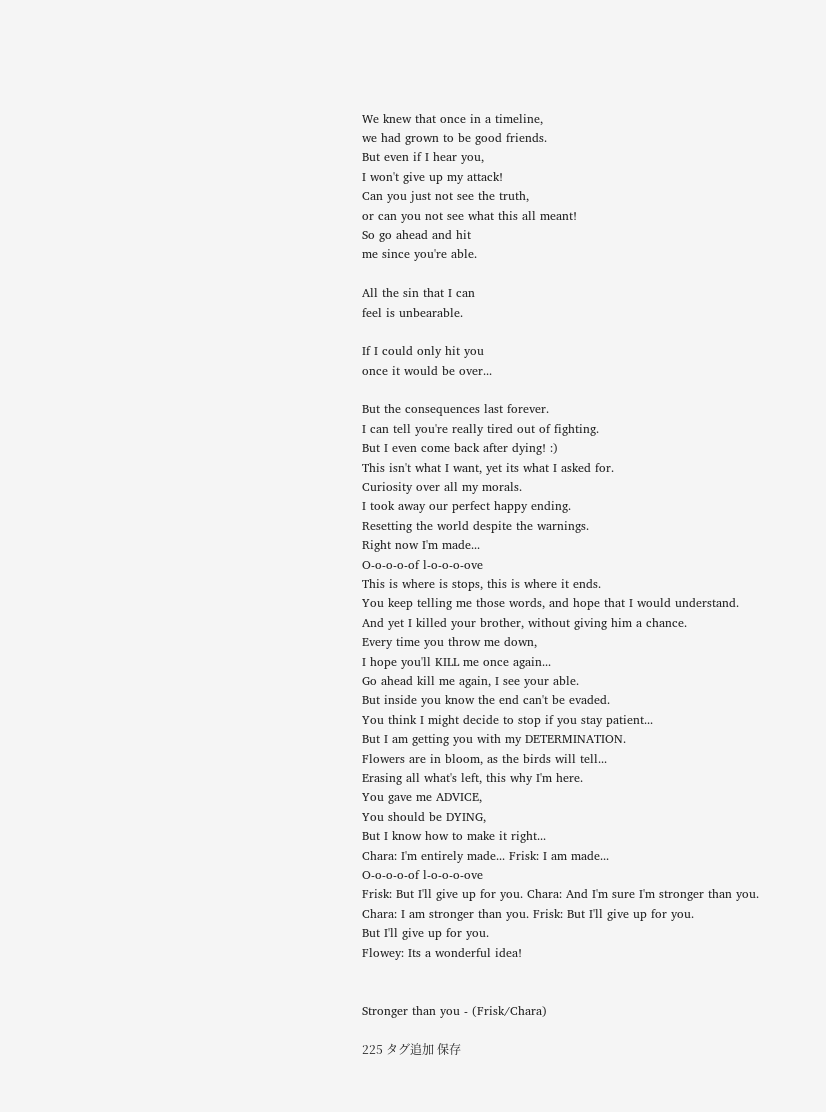We knew that once in a timeline,
we had grown to be good friends.
But even if I hear you,
I won't give up my attack!
Can you just not see the truth,
or can you not see what this all meant!
So go ahead and hit
me since you're able.

All the sin that I can
feel is unbearable.

If I could only hit you
once it would be over...

But the consequences last forever.
I can tell you're really tired out of fighting.
But I even come back after dying! :)
This isn't what I want, yet its what I asked for.
Curiosity over all my morals.
I took away our perfect happy ending.
Resetting the world despite the warnings.
Right now I'm made...
O-o-o-o-of l-o-o-o-ove
This is where is stops, this is where it ends.
You keep telling me those words, and hope that I would understand.
And yet I killed your brother, without giving him a chance.
Every time you throw me down,
I hope you'll KILL me once again...
Go ahead kill me again, I see your able.
But inside you know the end can't be evaded.
You think I might decide to stop if you stay patient...
But I am getting you with my DETERMINATION.
Flowers are in bloom, as the birds will tell...
Erasing all what's left, this why I'm here.
You gave me ADVICE,
You should be DYING,
But I know how to make it right...
Chara: I'm entirely made... Frisk: I am made...
O-o-o-o-of l-o-o-o-ove
Frisk: But I'll give up for you. Chara: And I'm sure I'm stronger than you.
Chara: I am stronger than you. Frisk: But I'll give up for you.
But I'll give up for you.
Flowey: Its a wonderful idea!


Stronger than you - (Frisk/Chara)

225 タグ追加 保存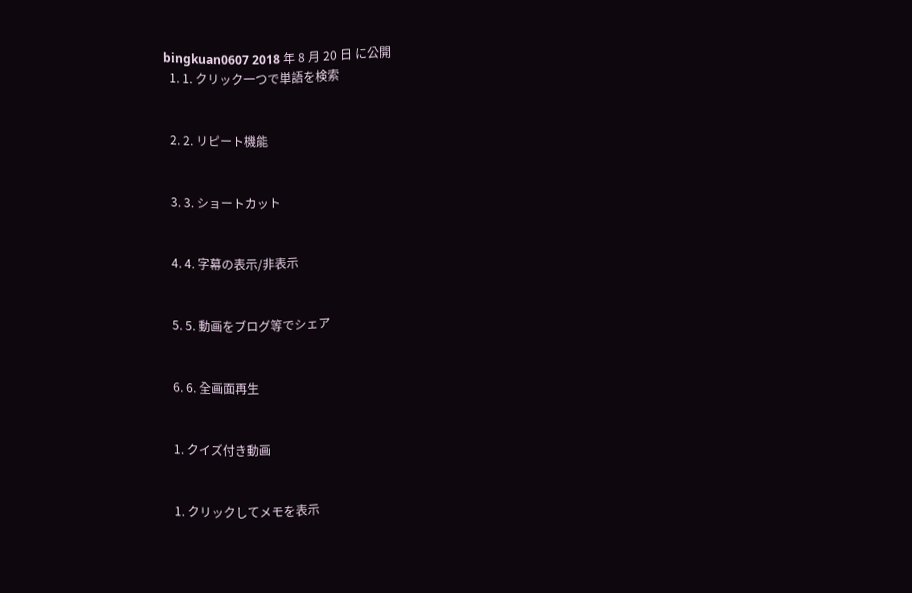bingkuan0607 2018 年 8 月 20 日 に公開
  1. 1. クリック一つで単語を検索


  2. 2. リピート機能


  3. 3. ショートカット


  4. 4. 字幕の表示/非表示


  5. 5. 動画をブログ等でシェア


  6. 6. 全画面再生


  1. クイズ付き動画


  1. クリックしてメモを表示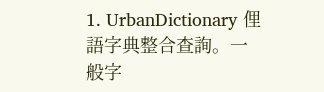1. UrbanDictionary 俚語字典整合查詢。一般字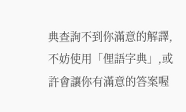典查詢不到你滿意的解譯,不妨使用「俚語字典」,或許會讓你有滿意的答案喔